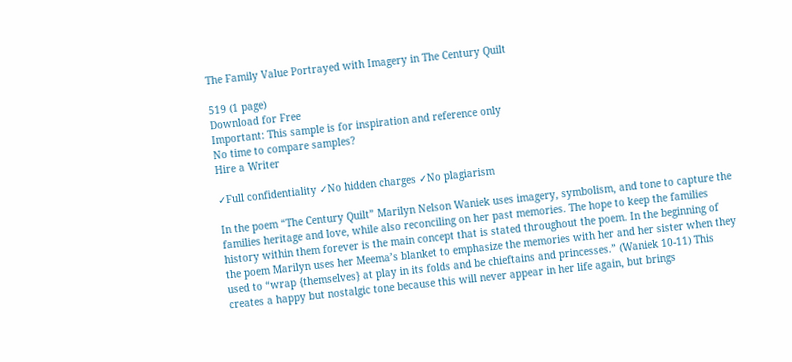The Family Value Portrayed with Imagery in The Century Quilt

519 (1 page)
Download for Free
Important: This sample is for inspiration and reference only
No time to compare samples?
Hire a Writer

✓Full confidentiality ✓No hidden charges ✓No plagiarism

In the poem “The Century Quilt” Marilyn Nelson Waniek uses imagery, symbolism, and tone to capture the families heritage and love, while also reconciling on her past memories. The hope to keep the families history within them forever is the main concept that is stated throughout the poem. In the beginning of the poem Marilyn uses her Meema’s blanket to emphasize the memories with her and her sister when they used to “wrap {themselves} at play in its folds and be chieftains and princesses.” (Waniek 10-11) This creates a happy but nostalgic tone because this will never appear in her life again, but brings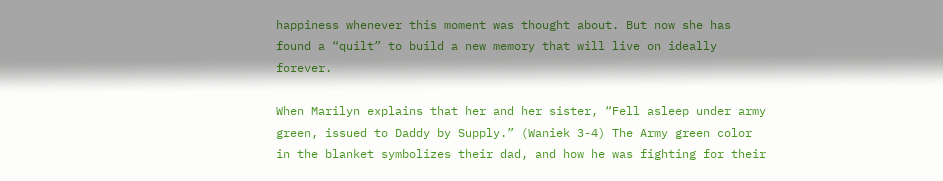happiness whenever this moment was thought about. But now she has found a “quilt” to build a new memory that will live on ideally forever.

When Marilyn explains that her and her sister, “Fell asleep under army green, issued to Daddy by Supply.” (Waniek 3-4) The Army green color in the blanket symbolizes their dad, and how he was fighting for their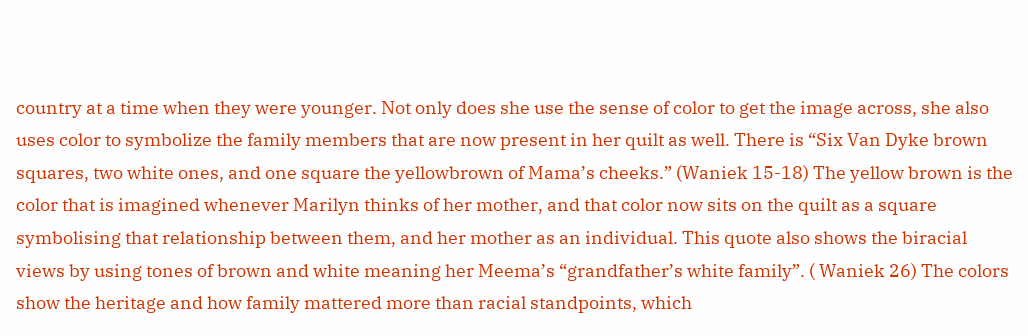country at a time when they were younger. Not only does she use the sense of color to get the image across, she also uses color to symbolize the family members that are now present in her quilt as well. There is “Six Van Dyke brown squares, two white ones, and one square the yellowbrown of Mama’s cheeks.” (Waniek 15-18) The yellow brown is the color that is imagined whenever Marilyn thinks of her mother, and that color now sits on the quilt as a square symbolising that relationship between them, and her mother as an individual. This quote also shows the biracial views by using tones of brown and white meaning her Meema’s “grandfather’s white family”. ( Waniek 26) The colors show the heritage and how family mattered more than racial standpoints, which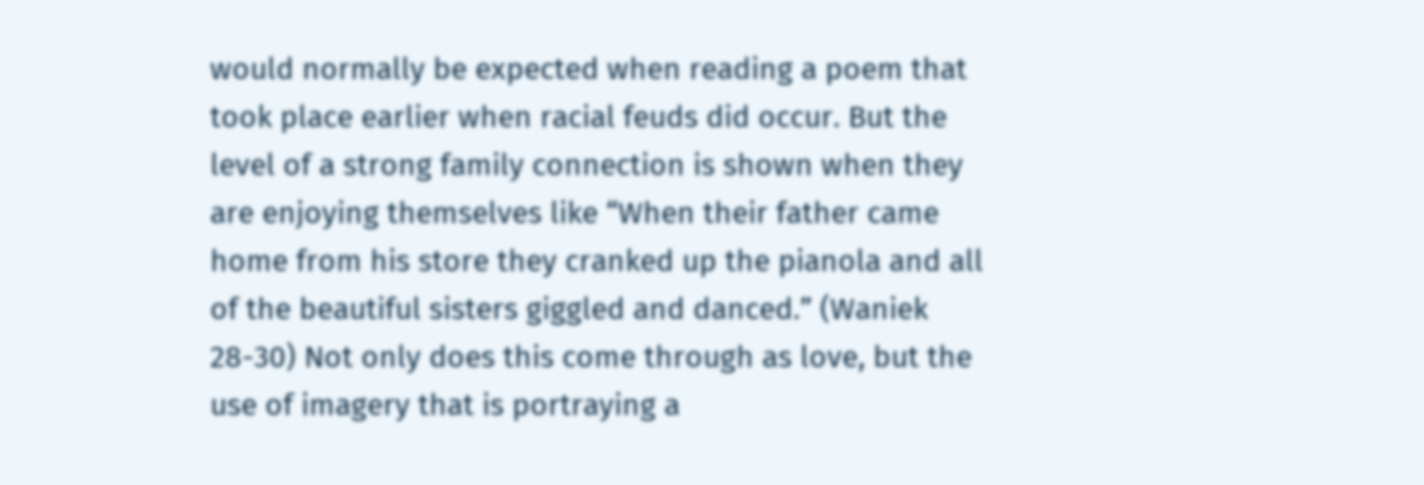would normally be expected when reading a poem that took place earlier when racial feuds did occur. But the level of a strong family connection is shown when they are enjoying themselves like “When their father came home from his store they cranked up the pianola and all of the beautiful sisters giggled and danced.” (Waniek 28-30) Not only does this come through as love, but the use of imagery that is portraying a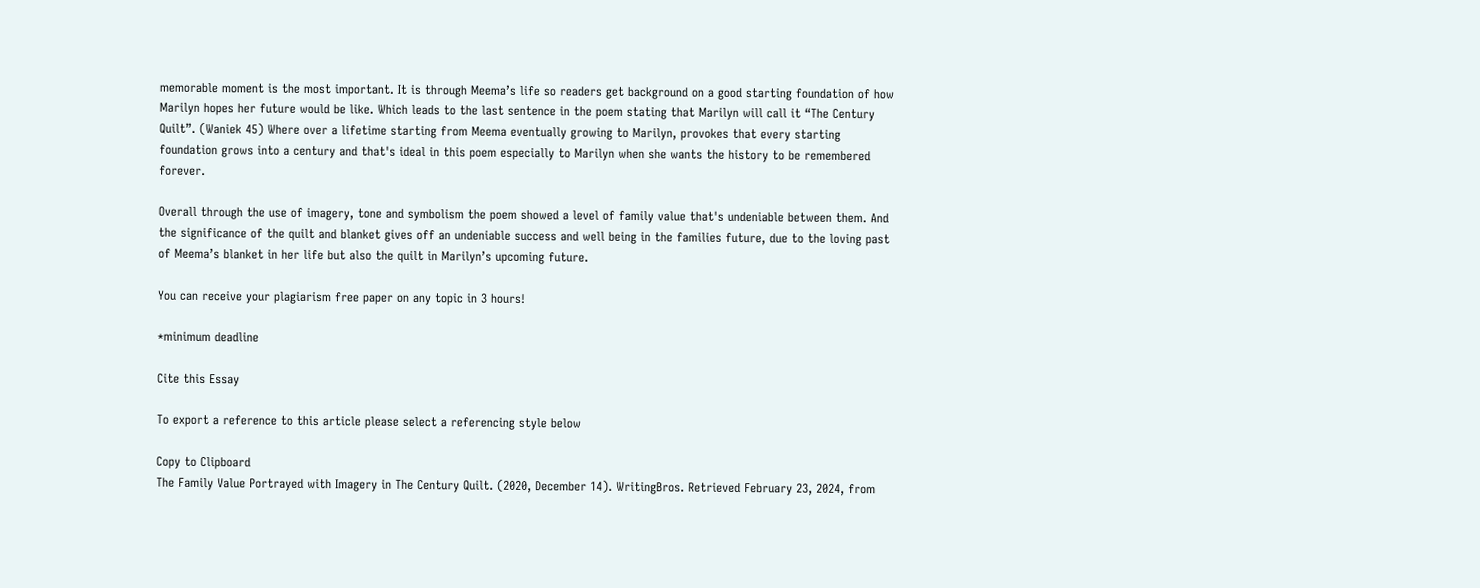memorable moment is the most important. It is through Meema’s life so readers get background on a good starting foundation of how Marilyn hopes her future would be like. Which leads to the last sentence in the poem stating that Marilyn will call it “The Century Quilt”. (Waniek 45) Where over a lifetime starting from Meema eventually growing to Marilyn, provokes that every starting foundation grows into a century and that's ideal in this poem especially to Marilyn when she wants the history to be remembered forever.

Overall through the use of imagery, tone and symbolism the poem showed a level of family value that's undeniable between them. And the significance of the quilt and blanket gives off an undeniable success and well being in the families future, due to the loving past of Meema’s blanket in her life but also the quilt in Marilyn’s upcoming future.

You can receive your plagiarism free paper on any topic in 3 hours!

*minimum deadline

Cite this Essay

To export a reference to this article please select a referencing style below

Copy to Clipboard
The Family Value Portrayed with Imagery in The Century Quilt. (2020, December 14). WritingBros. Retrieved February 23, 2024, from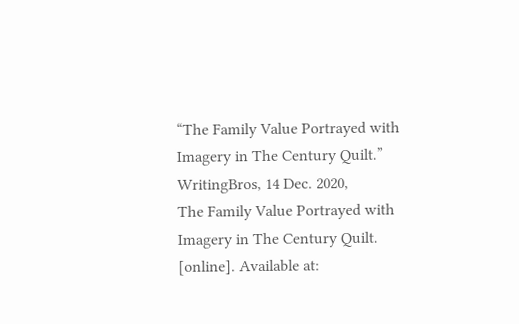“The Family Value Portrayed with Imagery in The Century Quilt.” WritingBros, 14 Dec. 2020,
The Family Value Portrayed with Imagery in The Century Quilt. [online]. Available at: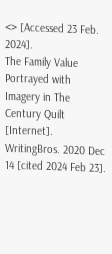<> [Accessed 23 Feb. 2024].
The Family Value Portrayed with Imagery in The Century Quilt [Internet]. WritingBros. 2020 Dec 14 [cited 2024 Feb 23].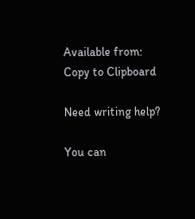Available from:
Copy to Clipboard

Need writing help?

You can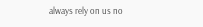always rely on us no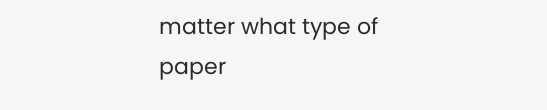matter what type of paper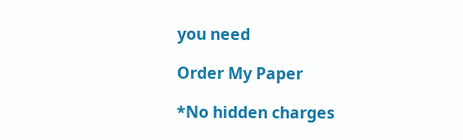you need

Order My Paper

*No hidden charges